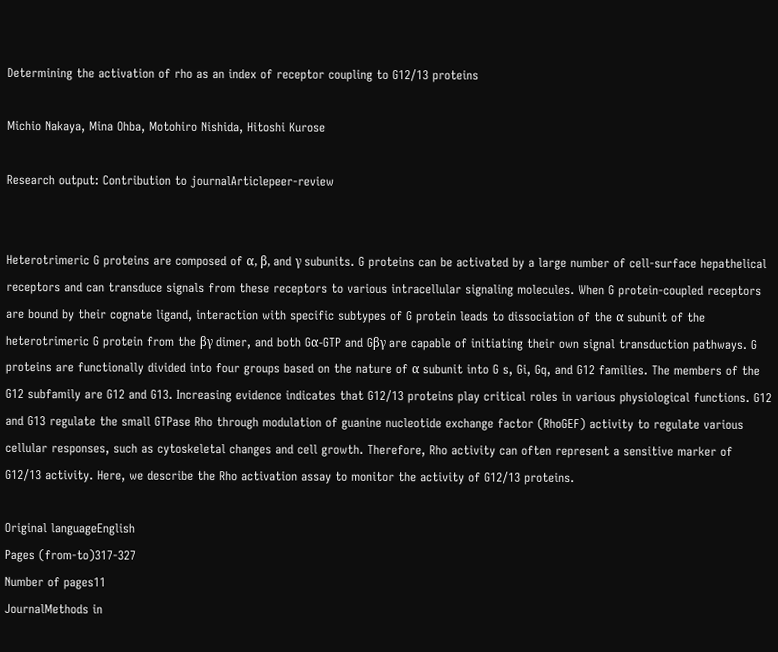Determining the activation of rho as an index of receptor coupling to G12/13 proteins

Michio Nakaya, Mina Ohba, Motohiro Nishida, Hitoshi Kurose

Research output: Contribution to journalArticlepeer-review


Heterotrimeric G proteins are composed of α, β, and γ subunits. G proteins can be activated by a large number of cell-surface hepathelical receptors and can transduce signals from these receptors to various intracellular signaling molecules. When G protein-coupled receptors are bound by their cognate ligand, interaction with specific subtypes of G protein leads to dissociation of the α subunit of the heterotrimeric G protein from the βγ dimer, and both Gα-GTP and Gβγ are capable of initiating their own signal transduction pathways. G proteins are functionally divided into four groups based on the nature of α subunit into G s, Gi, Gq, and G12 families. The members of the G12 subfamily are G12 and G13. Increasing evidence indicates that G12/13 proteins play critical roles in various physiological functions. G12 and G13 regulate the small GTPase Rho through modulation of guanine nucleotide exchange factor (RhoGEF) activity to regulate various cellular responses, such as cytoskeletal changes and cell growth. Therefore, Rho activity can often represent a sensitive marker of G12/13 activity. Here, we describe the Rho activation assay to monitor the activity of G12/13 proteins.

Original languageEnglish
Pages (from-to)317-327
Number of pages11
JournalMethods in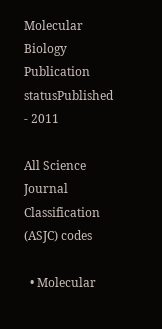Molecular Biology
Publication statusPublished - 2011

All Science Journal Classification (ASJC) codes

  • Molecular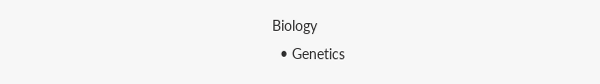Biology
  • Genetics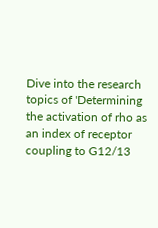Dive into the research topics of 'Determining the activation of rho as an index of receptor coupling to G12/13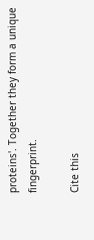proteins'. Together they form a unique fingerprint.

Cite this